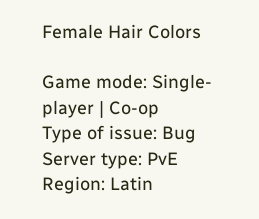Female Hair Colors

Game mode: Single-player | Co-op
Type of issue: Bug
Server type: PvE
Region: Latin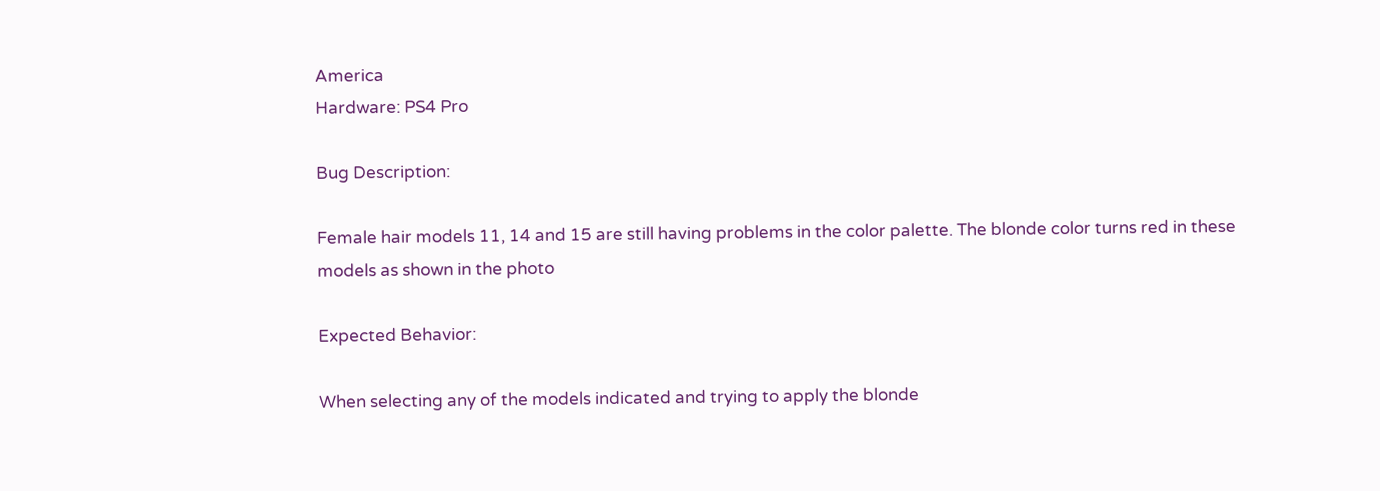America
Hardware: PS4 Pro

Bug Description:

Female hair models 11, 14 and 15 are still having problems in the color palette. The blonde color turns red in these models as shown in the photo

Expected Behavior:

When selecting any of the models indicated and trying to apply the blonde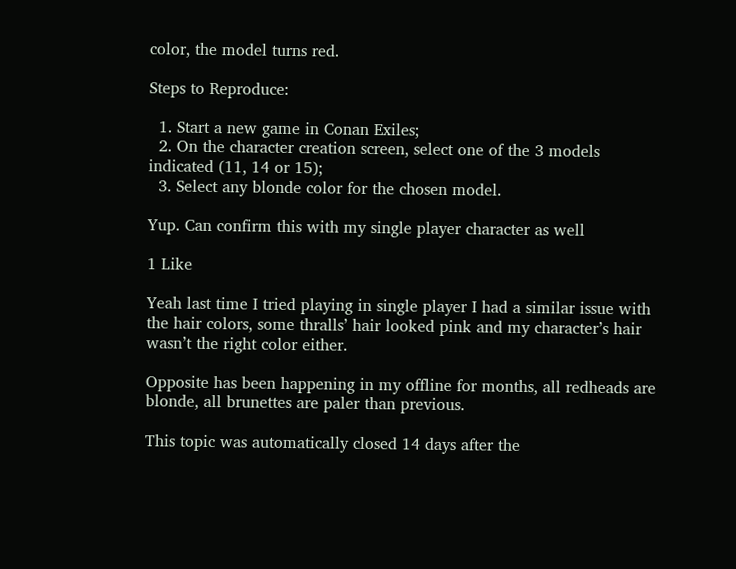color, the model turns red.

Steps to Reproduce:

  1. Start a new game in Conan Exiles;
  2. On the character creation screen, select one of the 3 models indicated (11, 14 or 15);
  3. Select any blonde color for the chosen model.

Yup. Can confirm this with my single player character as well

1 Like

Yeah last time I tried playing in single player I had a similar issue with the hair colors, some thralls’ hair looked pink and my character’s hair wasn’t the right color either.

Opposite has been happening in my offline for months, all redheads are blonde, all brunettes are paler than previous.

This topic was automatically closed 14 days after the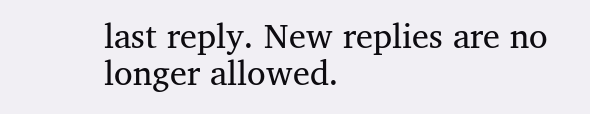last reply. New replies are no longer allowed.